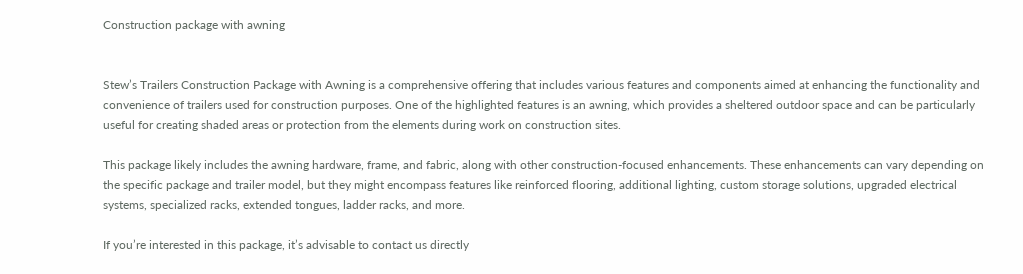Construction package with awning


Stew’s Trailers Construction Package with Awning is a comprehensive offering that includes various features and components aimed at enhancing the functionality and convenience of trailers used for construction purposes. One of the highlighted features is an awning, which provides a sheltered outdoor space and can be particularly useful for creating shaded areas or protection from the elements during work on construction sites.

This package likely includes the awning hardware, frame, and fabric, along with other construction-focused enhancements. These enhancements can vary depending on the specific package and trailer model, but they might encompass features like reinforced flooring, additional lighting, custom storage solutions, upgraded electrical systems, specialized racks, extended tongues, ladder racks, and more.

If you’re interested in this package, it’s advisable to contact us directly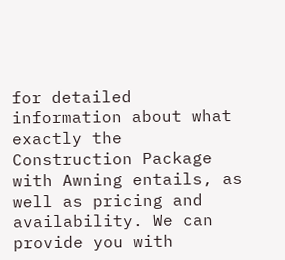for detailed information about what exactly the Construction Package with Awning entails, as well as pricing and availability. We can provide you with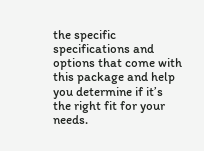the specific specifications and options that come with this package and help you determine if it’s the right fit for your needs.